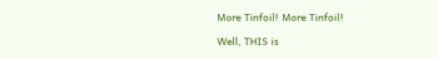More Tinfoil! More Tinfoil!

Well, THIS is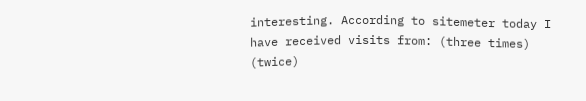interesting. According to sitemeter today I have received visits from: (three times) (twice)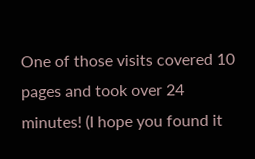One of those visits covered 10 pages and took over 24 minutes! (I hope you found it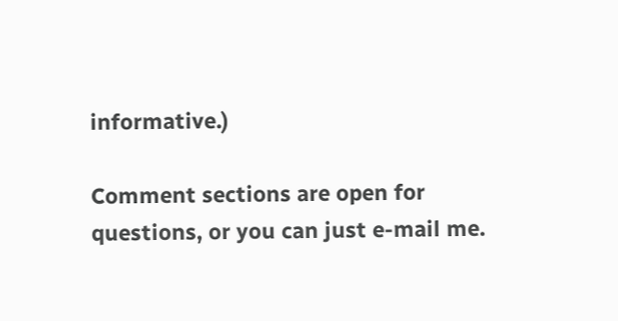informative.)

Comment sections are open for questions, or you can just e-mail me.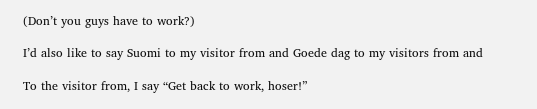(Don’t you guys have to work?)

I’d also like to say Suomi to my visitor from and Goede dag to my visitors from and

To the visitor from, I say “Get back to work, hoser!”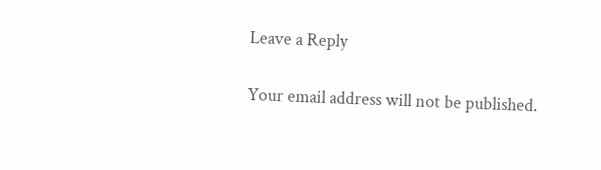Leave a Reply

Your email address will not be published.